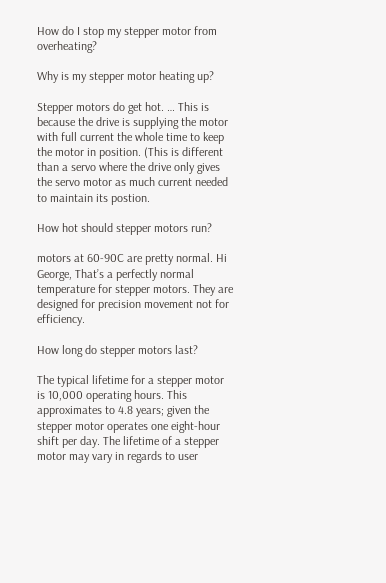How do I stop my stepper motor from overheating?

Why is my stepper motor heating up?

Stepper motors do get hot. … This is because the drive is supplying the motor with full current the whole time to keep the motor in position. (This is different than a servo where the drive only gives the servo motor as much current needed to maintain its postion.

How hot should stepper motors run?

motors at 60-90C are pretty normal. Hi George, That’s a perfectly normal temperature for stepper motors. They are designed for precision movement not for efficiency.

How long do stepper motors last?

The typical lifetime for a stepper motor is 10,000 operating hours. This approximates to 4.8 years; given the stepper motor operates one eight-hour shift per day. The lifetime of a stepper motor may vary in regards to user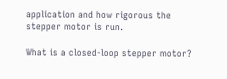application and how rigorous the stepper motor is run.

What is a closed-loop stepper motor?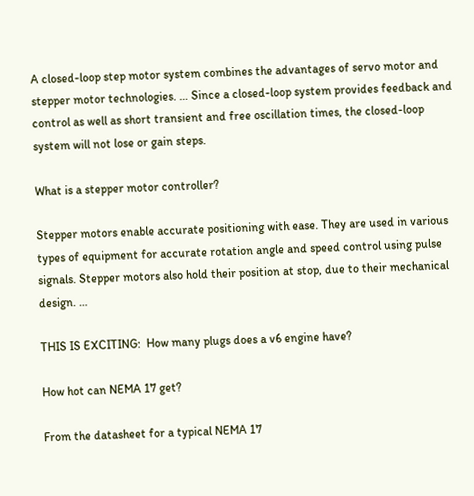A closed-loop step motor system combines the advantages of servo motor and stepper motor technologies. … Since a closed-loop system provides feedback and control as well as short transient and free oscillation times, the closed-loop system will not lose or gain steps.

What is a stepper motor controller?

Stepper motors enable accurate positioning with ease. They are used in various types of equipment for accurate rotation angle and speed control using pulse signals. Stepper motors also hold their position at stop, due to their mechanical design. …

THIS IS EXCITING:  How many plugs does a v6 engine have?

How hot can NEMA 17 get?

From the datasheet for a typical NEMA 17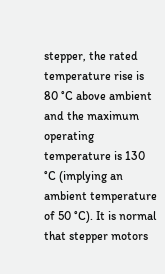stepper, the rated temperature rise is 80 °C above ambient and the maximum operating temperature is 130 °C (implying an ambient temperature of 50 °C). It is normal that stepper motors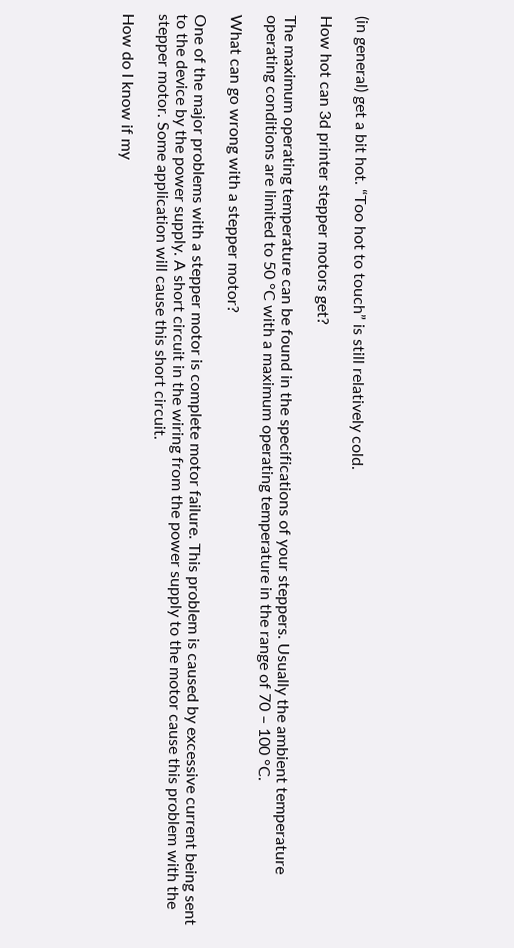(in general) get a bit hot. “Too hot to touch” is still relatively cold.

How hot can 3d printer stepper motors get?

The maximum operating temperature can be found in the specifications of your steppers. Usually the ambient temperature operating conditions are limited to 50 °C with a maximum operating temperature in the range of 70 – 100 °C.

What can go wrong with a stepper motor?

One of the major problems with a stepper motor is complete motor failure. This problem is caused by excessive current being sent to the device by the power supply. A short circuit in the wiring from the power supply to the motor cause this problem with the stepper motor. Some application will cause this short circuit.

How do I know if my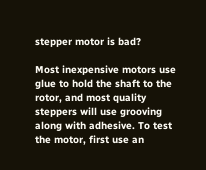stepper motor is bad?

Most inexpensive motors use glue to hold the shaft to the rotor, and most quality steppers will use grooving along with adhesive. To test the motor, first use an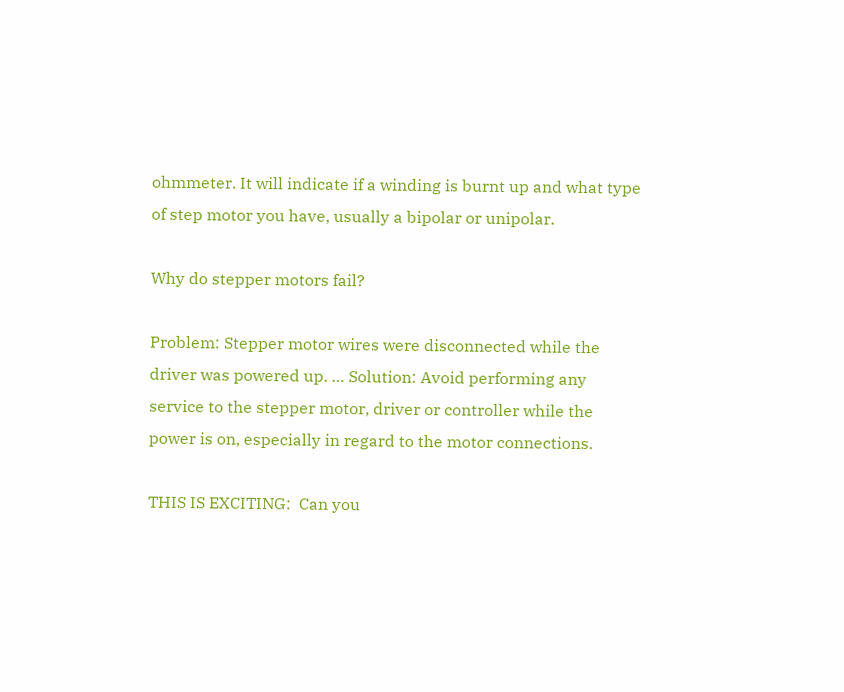ohmmeter. It will indicate if a winding is burnt up and what type of step motor you have, usually a bipolar or unipolar.

Why do stepper motors fail?

Problem: Stepper motor wires were disconnected while the driver was powered up. … Solution: Avoid performing any service to the stepper motor, driver or controller while the power is on, especially in regard to the motor connections.

THIS IS EXCITING:  Can you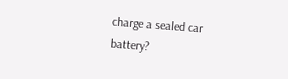charge a sealed car battery?